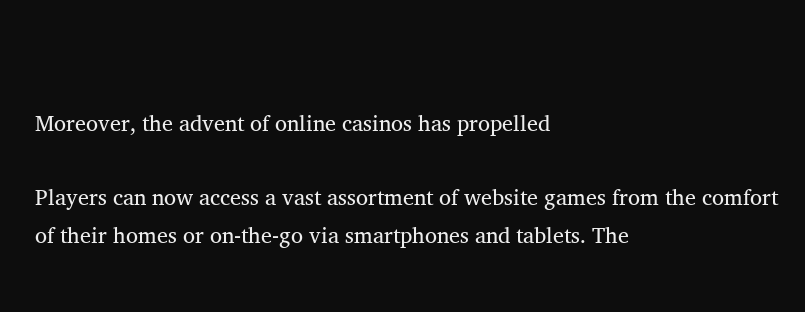Moreover, the advent of online casinos has propelled

Players can now access a vast assortment of website games from the comfort of their homes or on-the-go via smartphones and tablets. The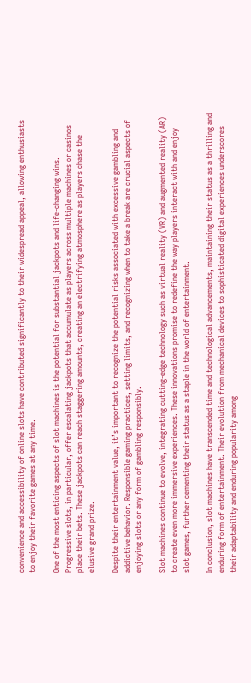convenience and accessibility of online slots have contributed significantly to their widespread appeal, allowing enthusiasts to enjoy their favorite games at any time.

One of the most enticing aspects of slot machines is the potential for substantial jackpots and life-changing wins. Progressive slots, in particular, offer escalating jackpots that accumulate as players across multiple machines or casinos place their bets. These jackpots can reach staggering amounts, creating an electrifying atmosphere as players chase the elusive grand prize.

Despite their entertainment value, it’s important to recognize the potential risks associated with excessive gambling and addictive behavior. Responsible gaming practices, setting limits, and recognizing when to take a break are crucial aspects of enjoying slots or any form of gambling responsibly.

Slot machines continue to evolve, integrating cutting-edge technology such as virtual reality (VR) and augmented reality (AR) to create even more immersive experiences. These innovations promise to redefine the way players interact with and enjoy slot games, further cementing their status as a staple in the world of entertainment.

In conclusion, slot machines have transcended time and technological advancements, maintaining their status as a thrilling and enduring form of entertainment. Their evolution from mechanical devices to sophisticated digital experiences underscores their adaptability and enduring popularity among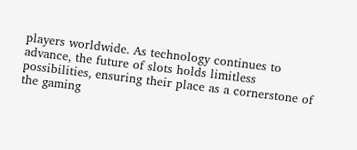players worldwide. As technology continues to advance, the future of slots holds limitless possibilities, ensuring their place as a cornerstone of the gaming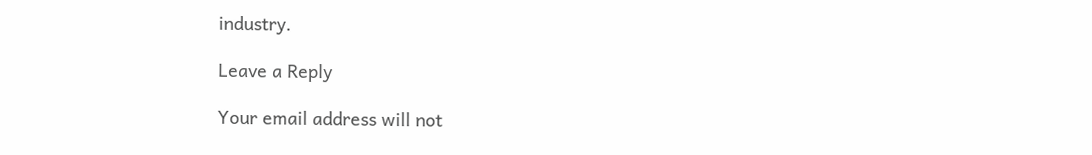industry.

Leave a Reply

Your email address will not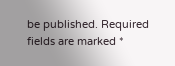be published. Required fields are marked *